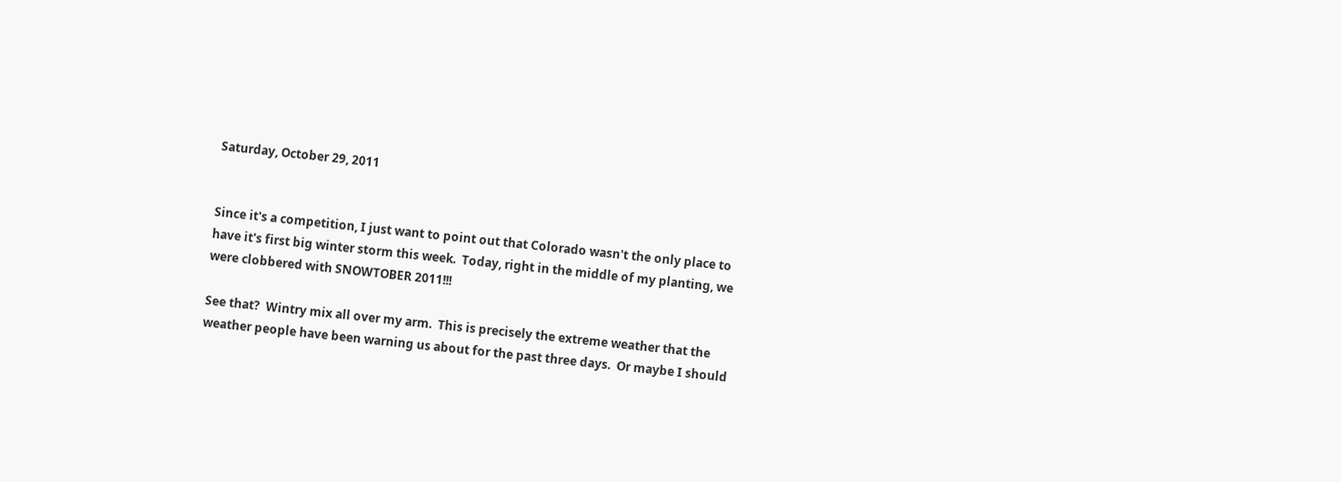Saturday, October 29, 2011


Since it's a competition, I just want to point out that Colorado wasn't the only place to have it's first big winter storm this week.  Today, right in the middle of my planting, we were clobbered with SNOWTOBER 2011!!!

See that?  Wintry mix all over my arm.  This is precisely the extreme weather that the weather people have been warning us about for the past three days.  Or maybe I should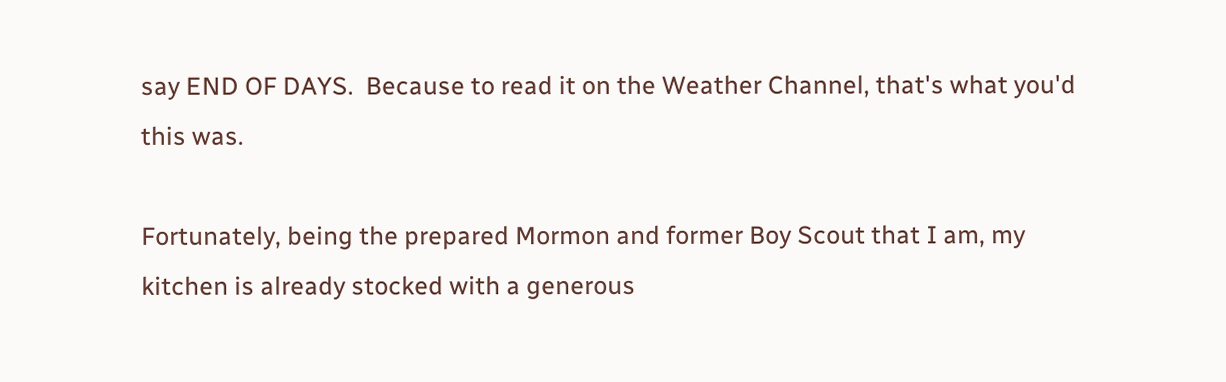say END OF DAYS.  Because to read it on the Weather Channel, that's what you'd this was.

Fortunately, being the prepared Mormon and former Boy Scout that I am, my kitchen is already stocked with a generous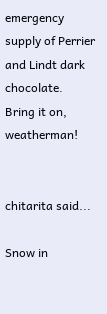emergency supply of Perrier and Lindt dark chocolate.  Bring it on, weatherman!


chitarita said...

Snow in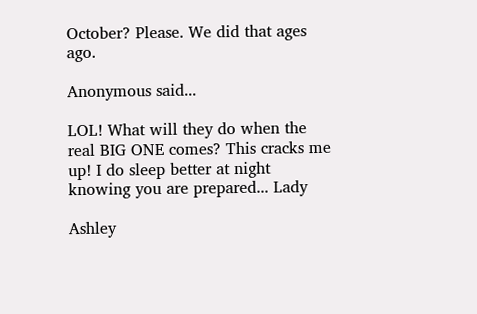October? Please. We did that ages ago.

Anonymous said...

LOL! What will they do when the real BIG ONE comes? This cracks me up! I do sleep better at night knowing you are prepared... Lady

Ashley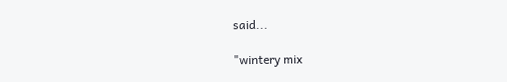said...

"wintery mix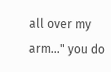all over my arm..." you do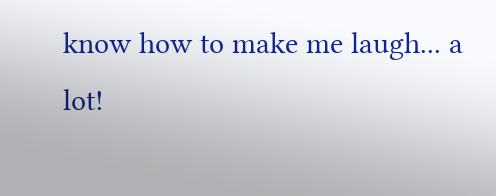know how to make me laugh... a lot!